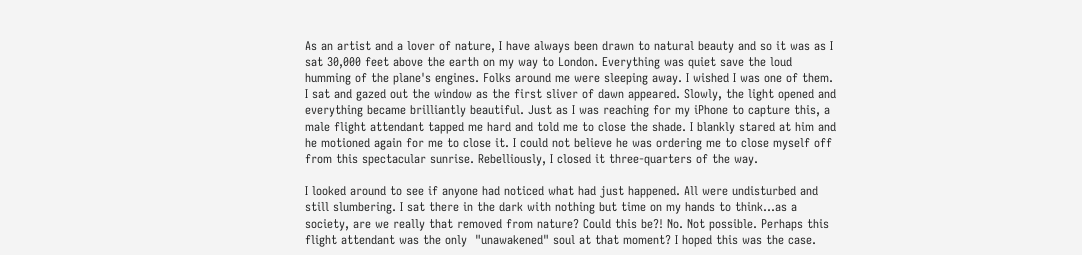As an artist and a lover of nature, I have always been drawn to natural beauty and so it was as I sat 30,000 feet above the earth on my way to London. Everything was quiet save the loud humming of the plane's engines. Folks around me were sleeping away. I wished I was one of them. I sat and gazed out the window as the first sliver of dawn appeared. Slowly, the light opened and everything became brilliantly beautiful. Just as I was reaching for my iPhone to capture this, a male flight attendant tapped me hard and told me to close the shade. I blankly stared at him and he motioned again for me to close it. I could not believe he was ordering me to close myself off from this spectacular sunrise. Rebelliously, I closed it three-quarters of the way.

I looked around to see if anyone had noticed what had just happened. All were undisturbed and still slumbering. I sat there in the dark with nothing but time on my hands to think...as a society, are we really that removed from nature? Could this be?! No. Not possible. Perhaps this flight attendant was the only  "unawakened" soul at that moment? I hoped this was the case.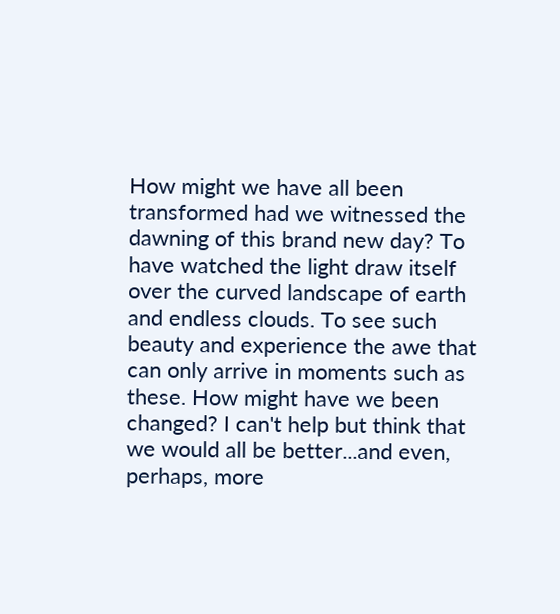How might we have all been transformed had we witnessed the dawning of this brand new day? To have watched the light draw itself over the curved landscape of earth and endless clouds. To see such beauty and experience the awe that can only arrive in moments such as these. How might have we been changed? I can't help but think that we would all be better...and even, perhaps, more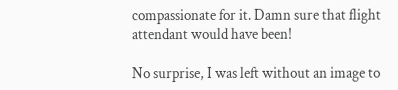compassionate for it. Damn sure that flight attendant would have been!

No surprise, I was left without an image to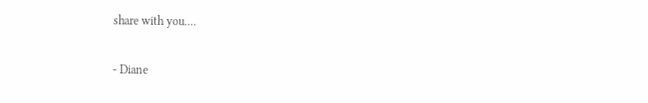share with you....

- Diane